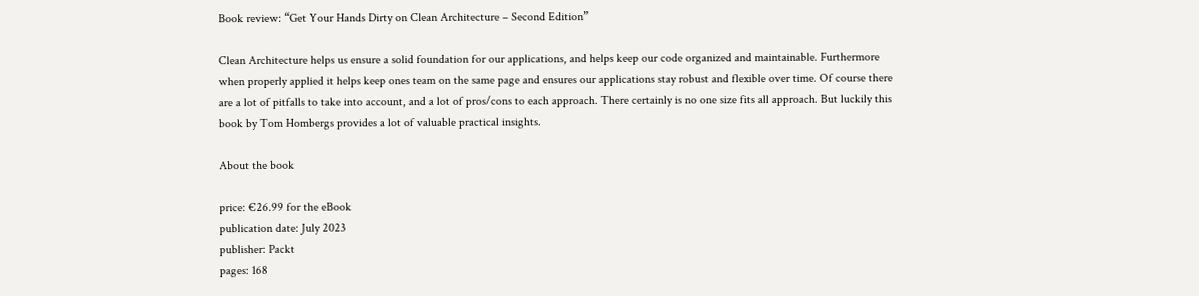Book review: “Get Your Hands Dirty on Clean Architecture – Second Edition”

Clean Architecture helps us ensure a solid foundation for our applications, and helps keep our code organized and maintainable. Furthermore when properly applied it helps keep ones team on the same page and ensures our applications stay robust and flexible over time. Of course there are a lot of pitfalls to take into account, and a lot of pros/cons to each approach. There certainly is no one size fits all approach. But luckily this book by Tom Hombergs provides a lot of valuable practical insights.

About the book

price: €26.99 for the eBook
publication date: July 2023
publisher: Packt
pages: 168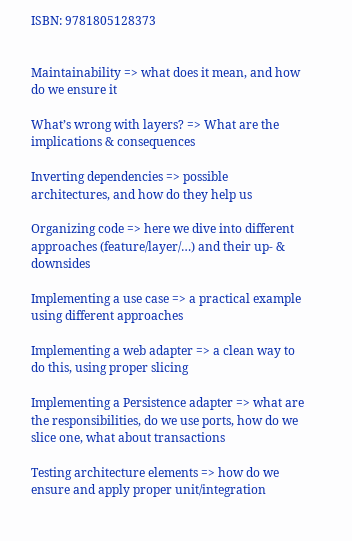ISBN: 9781805128373


Maintainability => what does it mean, and how do we ensure it

What’s wrong with layers? => What are the implications & consequences

Inverting dependencies => possible architectures, and how do they help us

Organizing code => here we dive into different approaches (feature/layer/…) and their up- & downsides

Implementing a use case => a practical example using different approaches

Implementing a web adapter => a clean way to do this, using proper slicing

Implementing a Persistence adapter => what are the responsibilities, do we use ports, how do we slice one, what about transactions

Testing architecture elements => how do we ensure and apply proper unit/integration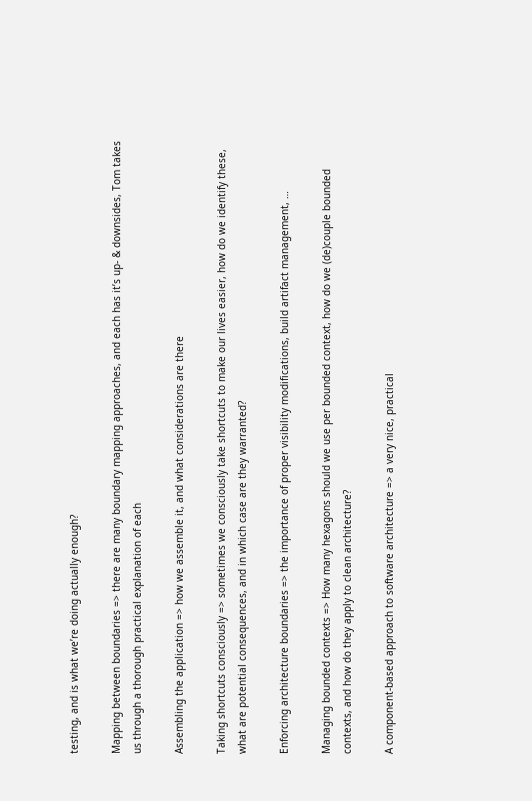testing, and is what we’re doing actually enough?

Mapping between boundaries => there are many boundary mapping approaches, and each has it’s up- & downsides, Tom takes us through a thorough practical explanation of each

Assembling the application => how we assemble it, and what considerations are there

Taking shortcuts consciously => sometimes we consciously take shortcuts to make our lives easier, how do we identify these, what are potential consequences, and in which case are they warranted?

Enforcing architecture boundaries => the importance of proper visibility modifications, build artifact management, …

Managing bounded contexts => How many hexagons should we use per bounded context, how do we (de)couple bounded contexts, and how do they apply to clean architecture?

A component-based approach to software architecture => a very nice, practical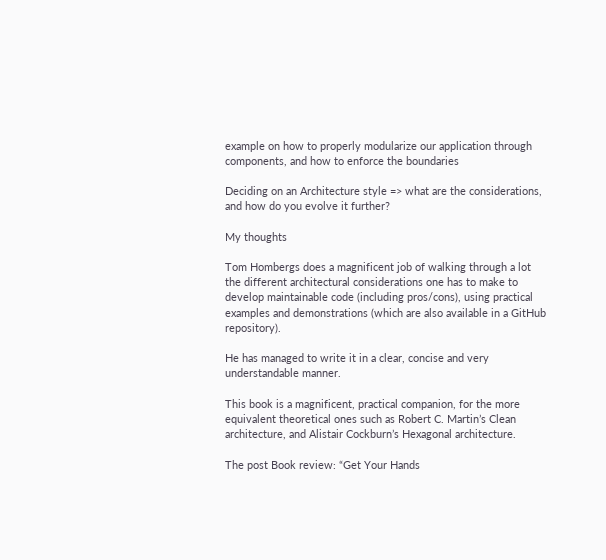example on how to properly modularize our application through components, and how to enforce the boundaries

Deciding on an Architecture style => what are the considerations, and how do you evolve it further?

My thoughts

Tom Hombergs does a magnificent job of walking through a lot the different architectural considerations one has to make to develop maintainable code (including pros/cons), using practical examples and demonstrations (which are also available in a GitHub repository).

He has managed to write it in a clear, concise and very understandable manner.

This book is a magnificent, practical companion, for the more equivalent theoretical ones such as Robert C. Martin’s Clean architecture, and Alistair Cockburn’s Hexagonal architecture.

The post Book review: “Get Your Hands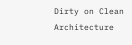Dirty on Clean Architecture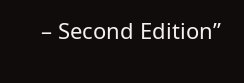– Second Edition”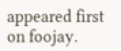appeared first on foojay.